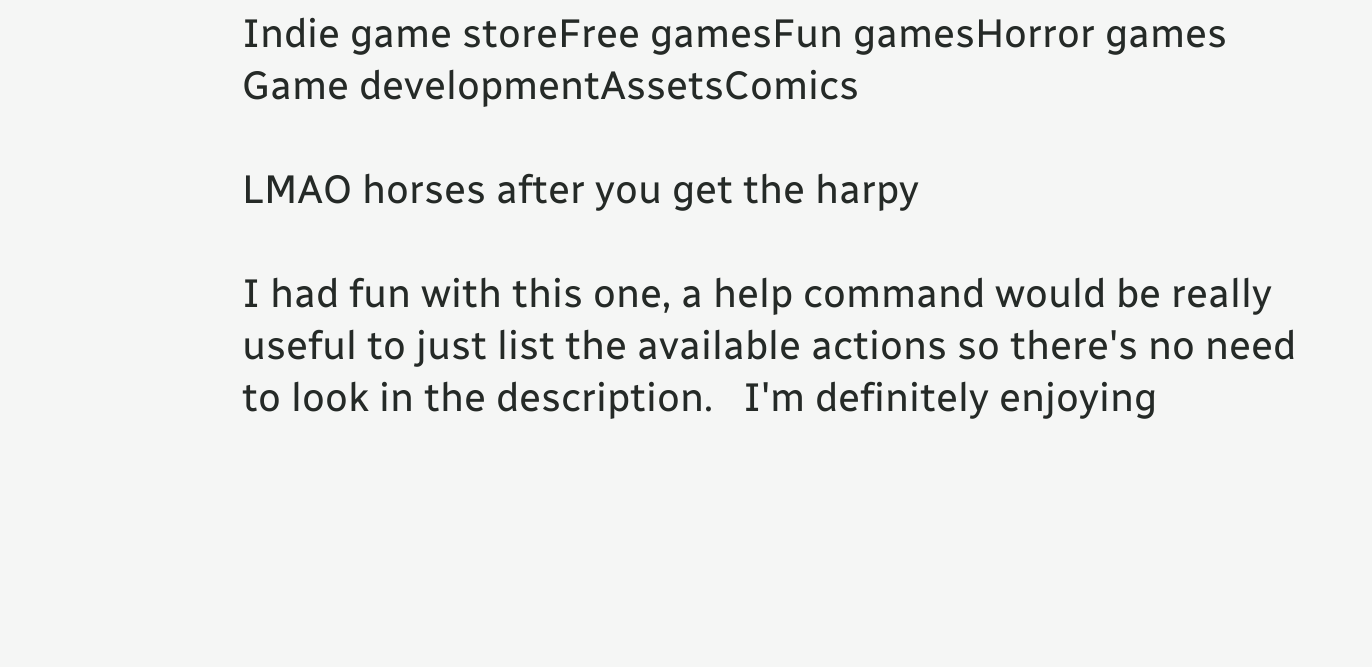Indie game storeFree gamesFun gamesHorror games
Game developmentAssetsComics

LMAO horses after you get the harpy

I had fun with this one, a help command would be really useful to just list the available actions so there's no need to look in the description.   I'm definitely enjoying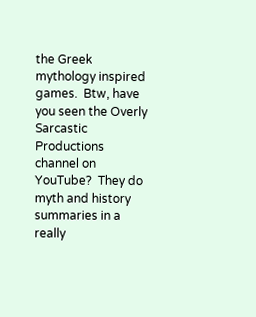the Greek mythology inspired games.  Btw, have you seen the Overly Sarcastic Productions channel on YouTube?  They do myth and history summaries in a really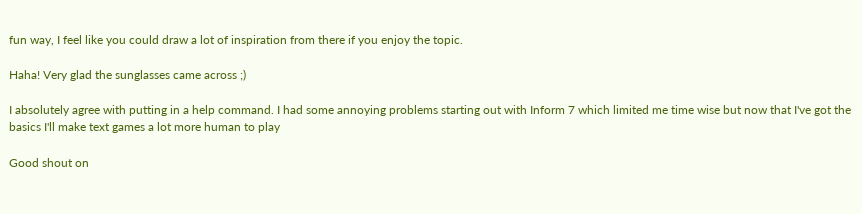fun way, I feel like you could draw a lot of inspiration from there if you enjoy the topic.

Haha! Very glad the sunglasses came across ;)

I absolutely agree with putting in a help command. I had some annoying problems starting out with Inform 7 which limited me time wise but now that I've got the basics I'll make text games a lot more human to play

Good shout on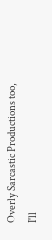Overly Sarcastic Productions too, I'll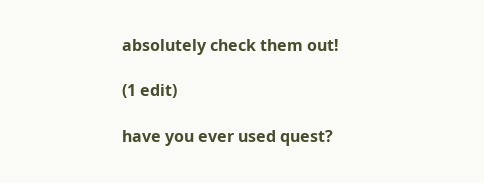absolutely check them out!

(1 edit)

have you ever used quest?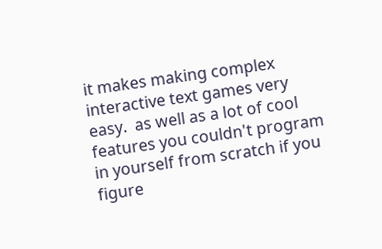it makes making complex interactive text games very easy.  as well as a lot of cool features you couldn't program in yourself from scratch if you figure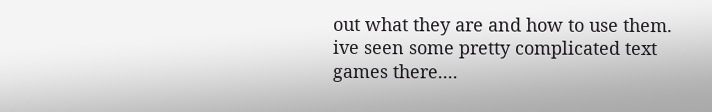out what they are and how to use them. ive seen some pretty complicated text games there....